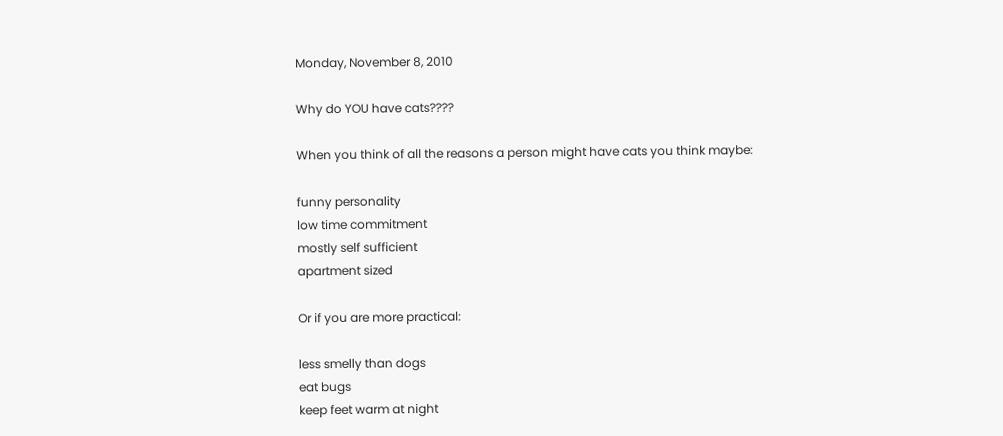Monday, November 8, 2010

Why do YOU have cats????

When you think of all the reasons a person might have cats you think maybe:

funny personality
low time commitment
mostly self sufficient
apartment sized

Or if you are more practical:

less smelly than dogs
eat bugs
keep feet warm at night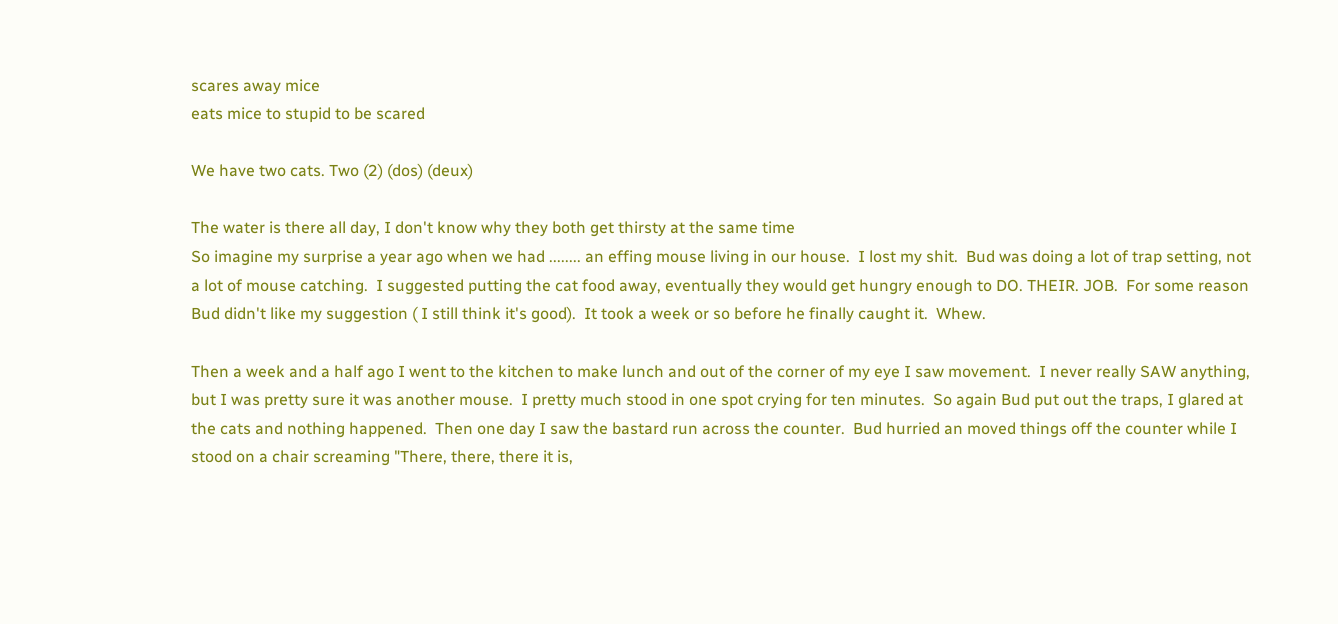scares away mice
eats mice to stupid to be scared

We have two cats. Two (2) (dos) (deux)

The water is there all day, I don't know why they both get thirsty at the same time
So imagine my surprise a year ago when we had ........ an effing mouse living in our house.  I lost my shit.  Bud was doing a lot of trap setting, not a lot of mouse catching.  I suggested putting the cat food away, eventually they would get hungry enough to DO. THEIR. JOB.  For some reason Bud didn't like my suggestion ( I still think it's good).  It took a week or so before he finally caught it.  Whew.

Then a week and a half ago I went to the kitchen to make lunch and out of the corner of my eye I saw movement.  I never really SAW anything, but I was pretty sure it was another mouse.  I pretty much stood in one spot crying for ten minutes.  So again Bud put out the traps, I glared at the cats and nothing happened.  Then one day I saw the bastard run across the counter.  Bud hurried an moved things off the counter while I stood on a chair screaming "There, there, there it is,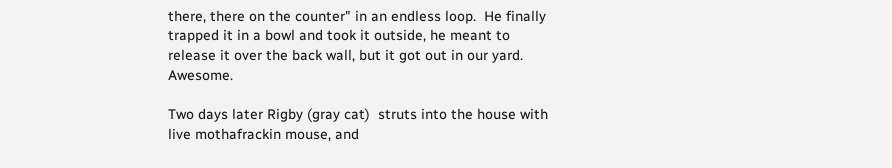there, there on the counter" in an endless loop.  He finally trapped it in a bowl and took it outside, he meant to release it over the back wall, but it got out in our yard.  Awesome.

Two days later Rigby (gray cat)  struts into the house with live mothafrackin mouse, and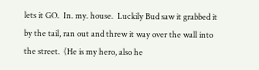lets it GO.  In. my. house.  Luckily Bud saw it grabbed it by the tail, ran out and threw it way over the wall into the street.  (He is my hero, also he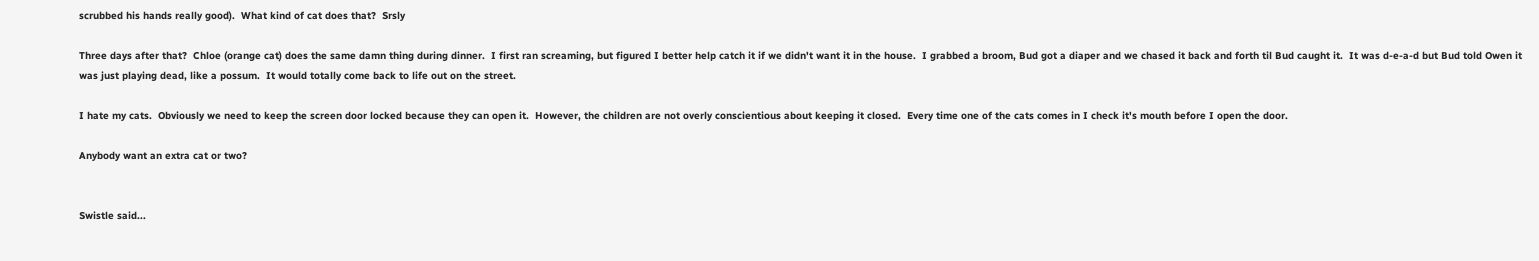scrubbed his hands really good).  What kind of cat does that?  Srsly

Three days after that?  Chloe (orange cat) does the same damn thing during dinner.  I first ran screaming, but figured I better help catch it if we didn't want it in the house.  I grabbed a broom, Bud got a diaper and we chased it back and forth til Bud caught it.  It was d-e-a-d but Bud told Owen it was just playing dead, like a possum.  It would totally come back to life out on the street.

I hate my cats.  Obviously we need to keep the screen door locked because they can open it.  However, the children are not overly conscientious about keeping it closed.  Every time one of the cats comes in I check it's mouth before I open the door.

Anybody want an extra cat or two?


Swistle said...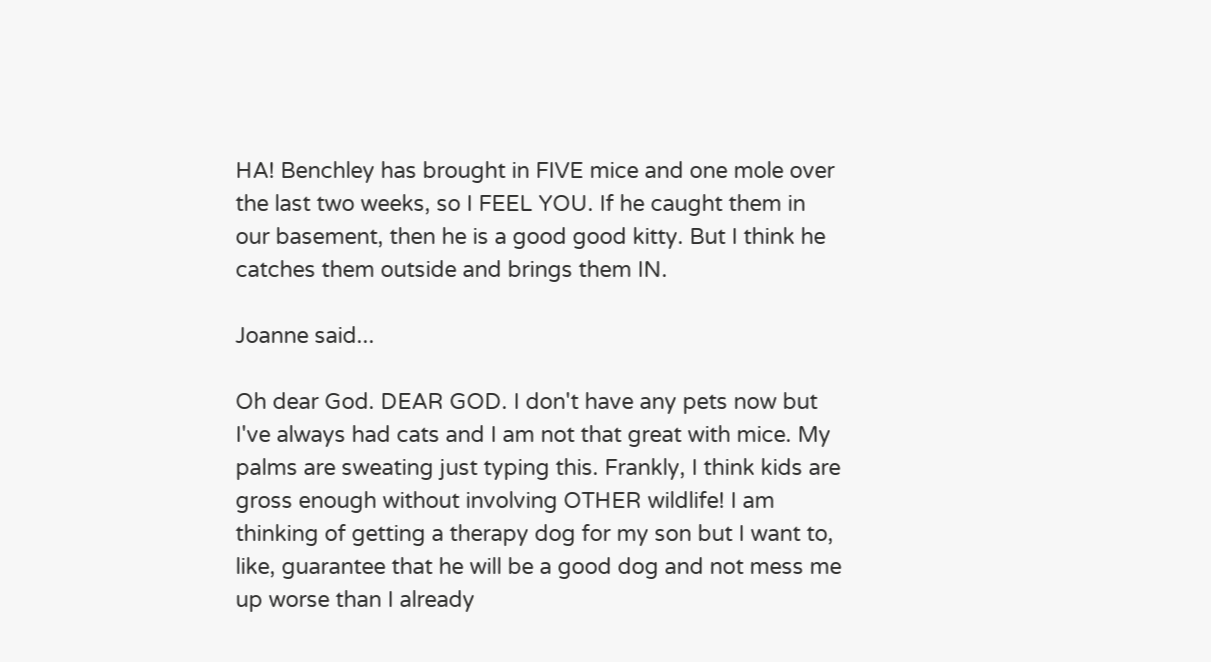HA! Benchley has brought in FIVE mice and one mole over the last two weeks, so I FEEL YOU. If he caught them in our basement, then he is a good good kitty. But I think he catches them outside and brings them IN.

Joanne said...

Oh dear God. DEAR GOD. I don't have any pets now but I've always had cats and I am not that great with mice. My palms are sweating just typing this. Frankly, I think kids are gross enough without involving OTHER wildlife! I am thinking of getting a therapy dog for my son but I want to, like, guarantee that he will be a good dog and not mess me up worse than I already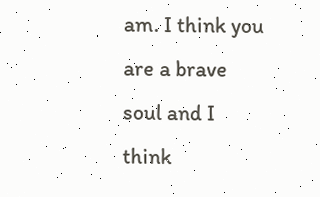am. I think you are a brave soul and I think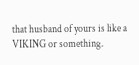that husband of yours is like a VIKING or something.